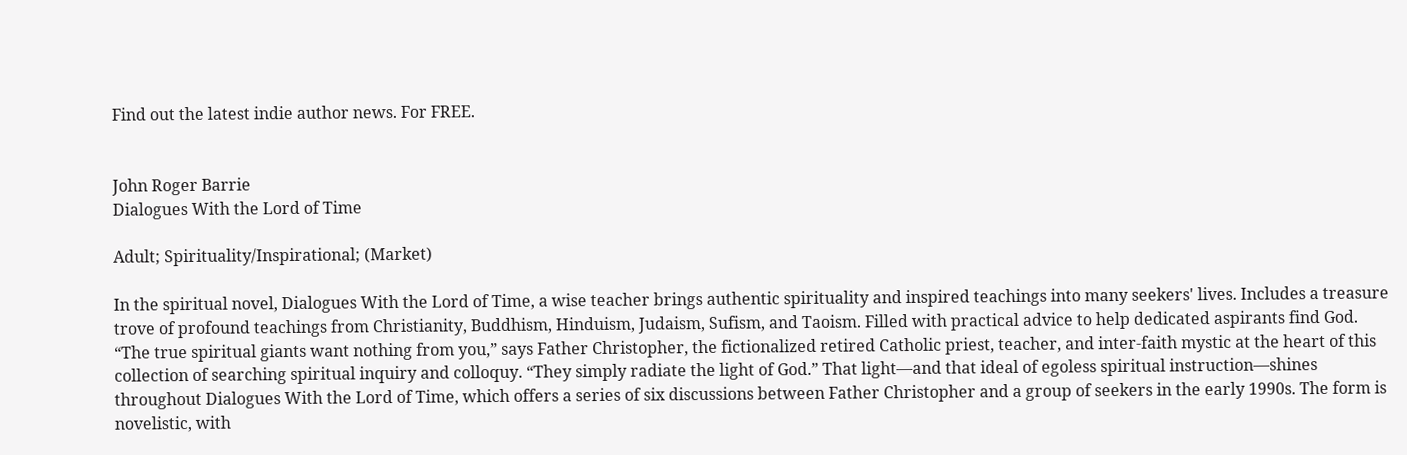Find out the latest indie author news. For FREE.


John Roger Barrie
Dialogues With the Lord of Time

Adult; Spirituality/Inspirational; (Market)

In the spiritual novel, Dialogues With the Lord of Time, a wise teacher brings authentic spirituality and inspired teachings into many seekers' lives. Includes a treasure trove of profound teachings from Christianity, Buddhism, Hinduism, Judaism, Sufism, and Taoism. Filled with practical advice to help dedicated aspirants find God.
“The true spiritual giants want nothing from you,” says Father Christopher, the fictionalized retired Catholic priest, teacher, and inter-faith mystic at the heart of this collection of searching spiritual inquiry and colloquy. “They simply radiate the light of God.” That light—and that ideal of egoless spiritual instruction—shines throughout Dialogues With the Lord of Time, which offers a series of six discussions between Father Christopher and a group of seekers in the early 1990s. The form is novelistic, with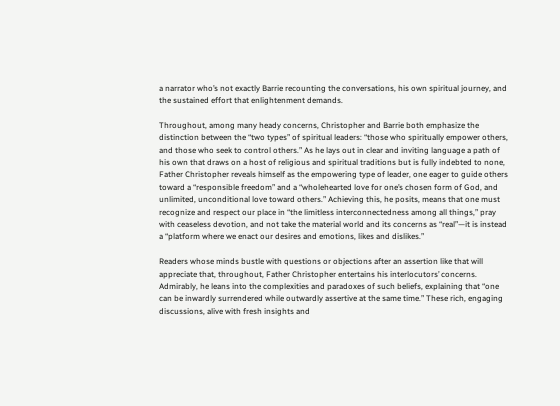a narrator who’s not exactly Barrie recounting the conversations, his own spiritual journey, and the sustained effort that enlightenment demands.

Throughout, among many heady concerns, Christopher and Barrie both emphasize the distinction between the “two types” of spiritual leaders: “those who spiritually empower others, and those who seek to control others.” As he lays out in clear and inviting language a path of his own that draws on a host of religious and spiritual traditions but is fully indebted to none, Father Christopher reveals himself as the empowering type of leader, one eager to guide others toward a “responsible freedom” and a “wholehearted love for one’s chosen form of God, and unlimited, unconditional love toward others.” Achieving this, he posits, means that one must recognize and respect our place in “the limitless interconnectedness among all things,” pray with ceaseless devotion, and not take the material world and its concerns as “real”—it is instead a “platform where we enact our desires and emotions, likes and dislikes.”

Readers whose minds bustle with questions or objections after an assertion like that will appreciate that, throughout, Father Christopher entertains his interlocutors’ concerns. Admirably, he leans into the complexities and paradoxes of such beliefs, explaining that “one can be inwardly surrendered while outwardly assertive at the same time.” These rich, engaging discussions, alive with fresh insights and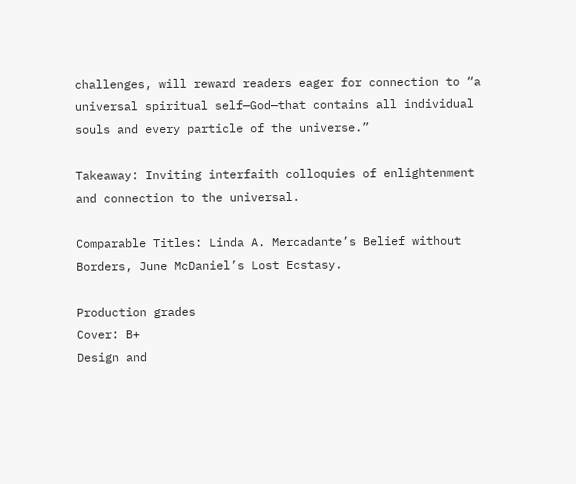challenges, will reward readers eager for connection to “a universal spiritual self—God—that contains all individual souls and every particle of the universe.”

Takeaway: Inviting interfaith colloquies of enlightenment and connection to the universal.

Comparable Titles: Linda A. Mercadante’s Belief without Borders, June McDaniel’s Lost Ecstasy.

Production grades
Cover: B+
Design and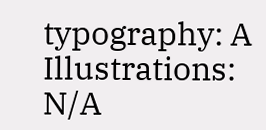typography: A
Illustrations: N/A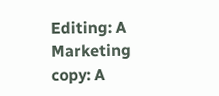Editing: A
Marketing copy: A